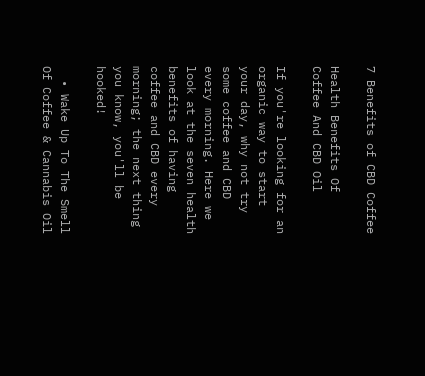7 Benefits of CBD Coffee

Health Benefits Of Coffee And CBD Oil

If you're looking for an organic way to start your day, why not try some coffee and CBD every morning. Here we look at the seven health benefits of having coffee and CBD every morning; the next thing you know, you'll be hooked!

  • Wake Up To The Smell Of Coffee & Cannabis Oil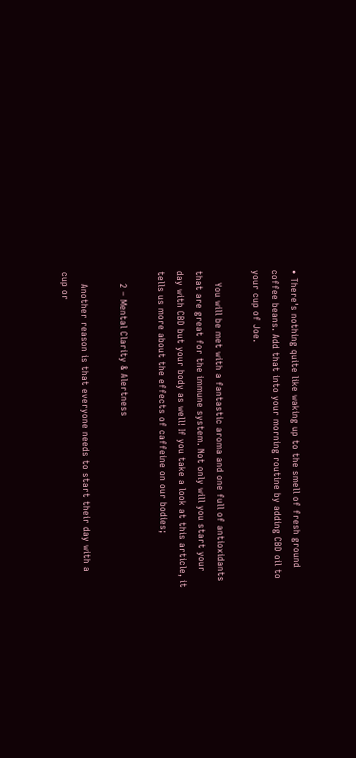• There's nothing quite like waking up to the smell of fresh ground coffee beans. Add that into your morning routine by adding CBD oil to your cup of Joe.

    You will be met with a fantastic aroma and one full of antioxidants that are great for the immune system. Not only will you start your day with CBD but your body as well! If you take a look at this article, it tells us more about the effects of caffeine on our bodies;

    2 – Mental Clarity & Alertness

    Another reason is that everyone needs to start their day with a cup or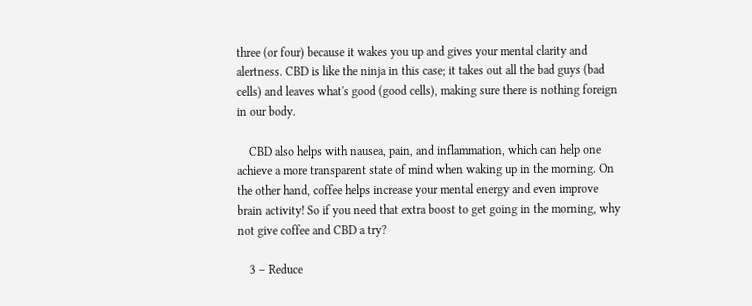three (or four) because it wakes you up and gives your mental clarity and alertness. CBD is like the ninja in this case; it takes out all the bad guys (bad cells) and leaves what's good (good cells), making sure there is nothing foreign in our body.

    CBD also helps with nausea, pain, and inflammation, which can help one achieve a more transparent state of mind when waking up in the morning. On the other hand, coffee helps increase your mental energy and even improve brain activity! So if you need that extra boost to get going in the morning, why not give coffee and CBD a try?

    3 – Reduce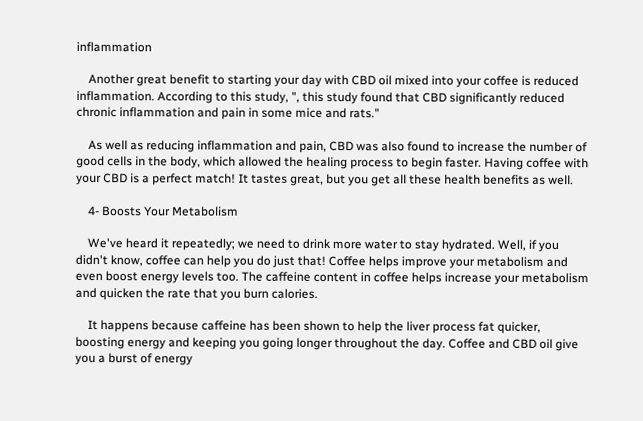inflammation

    Another great benefit to starting your day with CBD oil mixed into your coffee is reduced inflammation. According to this study, ", this study found that CBD significantly reduced chronic inflammation and pain in some mice and rats."

    As well as reducing inflammation and pain, CBD was also found to increase the number of good cells in the body, which allowed the healing process to begin faster. Having coffee with your CBD is a perfect match! It tastes great, but you get all these health benefits as well.

    4- Boosts Your Metabolism

    We've heard it repeatedly; we need to drink more water to stay hydrated. Well, if you didn't know, coffee can help you do just that! Coffee helps improve your metabolism and even boost energy levels too. The caffeine content in coffee helps increase your metabolism and quicken the rate that you burn calories.

    It happens because caffeine has been shown to help the liver process fat quicker, boosting energy and keeping you going longer throughout the day. Coffee and CBD oil give you a burst of energy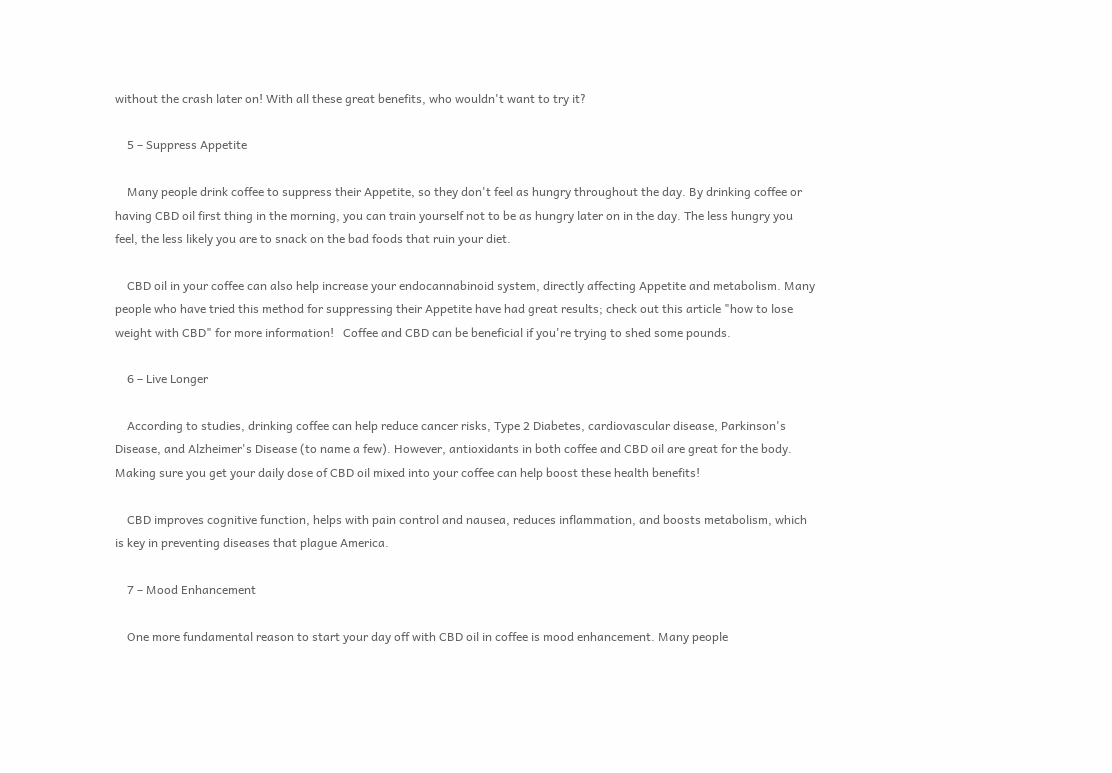without the crash later on! With all these great benefits, who wouldn't want to try it?

    5 – Suppress Appetite

    Many people drink coffee to suppress their Appetite, so they don't feel as hungry throughout the day. By drinking coffee or having CBD oil first thing in the morning, you can train yourself not to be as hungry later on in the day. The less hungry you feel, the less likely you are to snack on the bad foods that ruin your diet.

    CBD oil in your coffee can also help increase your endocannabinoid system, directly affecting Appetite and metabolism. Many people who have tried this method for suppressing their Appetite have had great results; check out this article "how to lose weight with CBD" for more information!   Coffee and CBD can be beneficial if you're trying to shed some pounds.

    6 – Live Longer

    According to studies, drinking coffee can help reduce cancer risks, Type 2 Diabetes, cardiovascular disease, Parkinson's Disease, and Alzheimer's Disease (to name a few). However, antioxidants in both coffee and CBD oil are great for the body. Making sure you get your daily dose of CBD oil mixed into your coffee can help boost these health benefits!

    CBD improves cognitive function, helps with pain control and nausea, reduces inflammation, and boosts metabolism, which is key in preventing diseases that plague America.

    7 – Mood Enhancement

    One more fundamental reason to start your day off with CBD oil in coffee is mood enhancement. Many people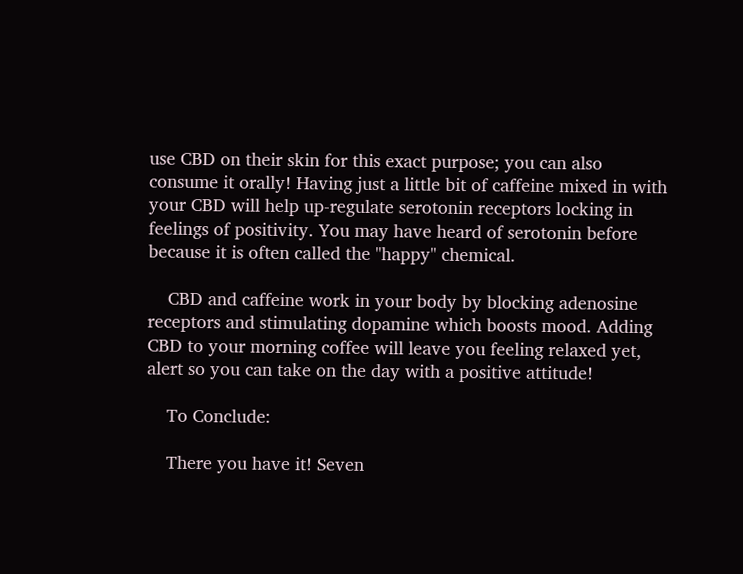use CBD on their skin for this exact purpose; you can also consume it orally! Having just a little bit of caffeine mixed in with your CBD will help up-regulate serotonin receptors locking in feelings of positivity. You may have heard of serotonin before because it is often called the "happy" chemical.

    CBD and caffeine work in your body by blocking adenosine receptors and stimulating dopamine which boosts mood. Adding CBD to your morning coffee will leave you feeling relaxed yet, alert so you can take on the day with a positive attitude!

    To Conclude:

    There you have it! Seven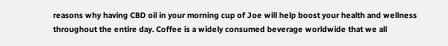reasons why having CBD oil in your morning cup of Joe will help boost your health and wellness throughout the entire day. Coffee is a widely consumed beverage worldwide that we all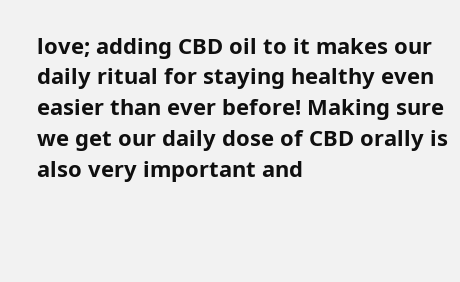love; adding CBD oil to it makes our daily ritual for staying healthy even easier than ever before! Making sure we get our daily dose of CBD orally is also very important and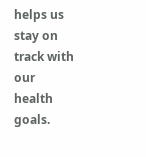helps us stay on track with our health goals.